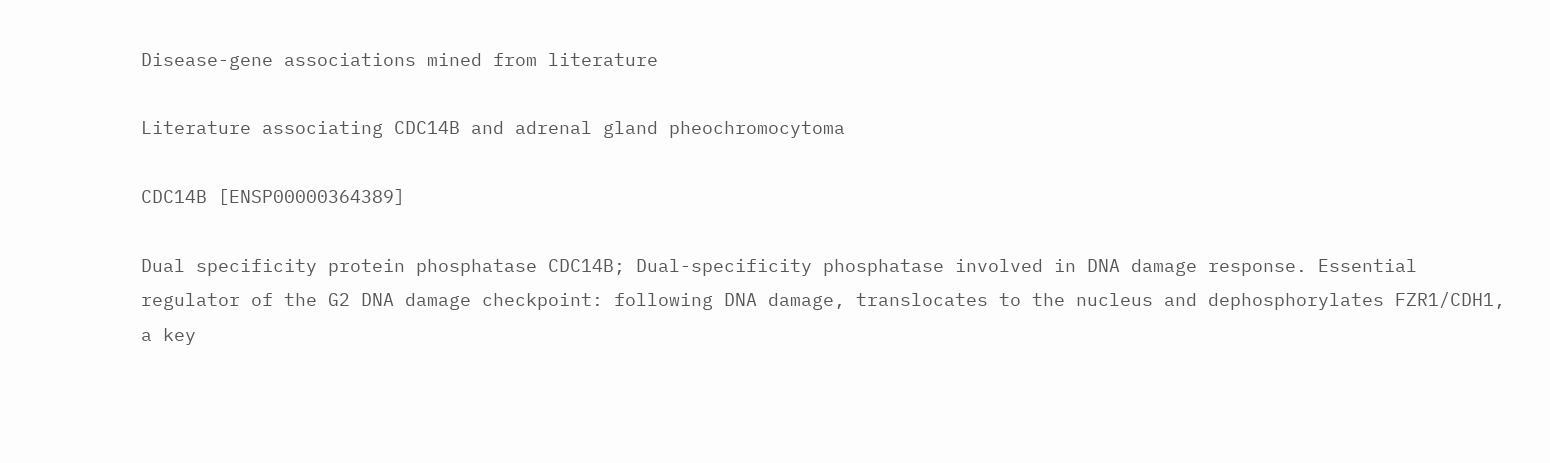Disease-gene associations mined from literature

Literature associating CDC14B and adrenal gland pheochromocytoma

CDC14B [ENSP00000364389]

Dual specificity protein phosphatase CDC14B; Dual-specificity phosphatase involved in DNA damage response. Essential regulator of the G2 DNA damage checkpoint: following DNA damage, translocates to the nucleus and dephosphorylates FZR1/CDH1, a key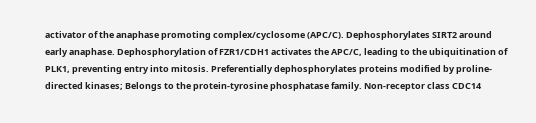activator of the anaphase promoting complex/cyclosome (APC/C). Dephosphorylates SIRT2 around early anaphase. Dephosphorylation of FZR1/CDH1 activates the APC/C, leading to the ubiquitination of PLK1, preventing entry into mitosis. Preferentially dephosphorylates proteins modified by proline-directed kinases; Belongs to the protein-tyrosine phosphatase family. Non-receptor class CDC14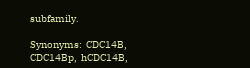subfamily.

Synonyms:  CDC14B,  CDC14Bp,  hCDC14B,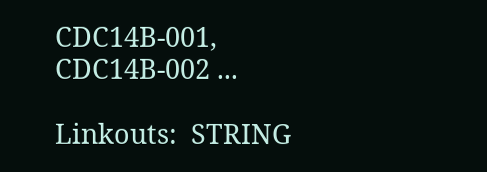CDC14B-001,  CDC14B-002 ...

Linkouts:  STRING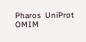Pharos  UniProt  OMIM